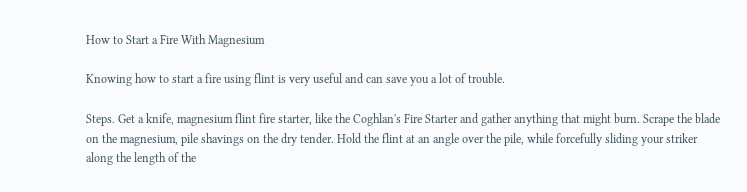How to Start a Fire With Magnesium

Knowing how to start a fire using flint is very useful and can save you a lot of trouble.

Steps. Get a knife, magnesium flint fire starter, like the Coghlan's Fire Starter and gather anything that might burn. Scrape the blade on the magnesium, pile shavings on the dry tender. Hold the flint at an angle over the pile, while forcefully sliding your striker along the length of the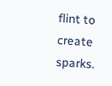flint to create sparks.